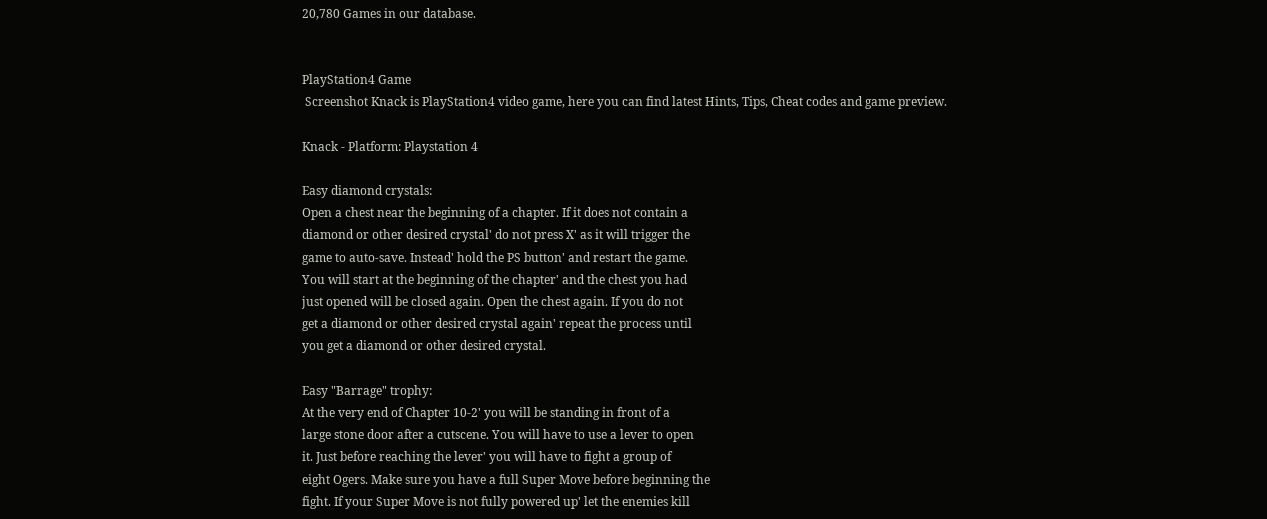20,780 Games in our database.


PlayStation4 Game
 Screenshot Knack is PlayStation4 video game, here you can find latest Hints, Tips, Cheat codes and game preview.

Knack - Platform: Playstation 4

Easy diamond crystals:
Open a chest near the beginning of a chapter. If it does not contain a
diamond or other desired crystal' do not press X' as it will trigger the
game to auto-save. Instead' hold the PS button' and restart the game.
You will start at the beginning of the chapter' and the chest you had
just opened will be closed again. Open the chest again. If you do not
get a diamond or other desired crystal again' repeat the process until
you get a diamond or other desired crystal.

Easy "Barrage" trophy:
At the very end of Chapter 10-2' you will be standing in front of a
large stone door after a cutscene. You will have to use a lever to open
it. Just before reaching the lever' you will have to fight a group of
eight Ogers. Make sure you have a full Super Move before beginning the
fight. If your Super Move is not fully powered up' let the enemies kill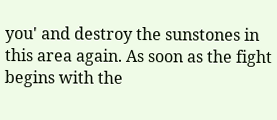you' and destroy the sunstones in this area again. As soon as the fight
begins with the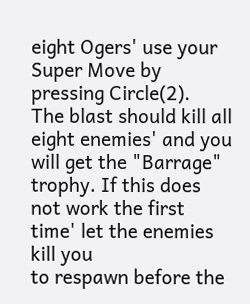eight Ogers' use your Super Move by pressing Circle(2).
The blast should kill all eight enemies' and you will get the "Barrage"
trophy. If this does not work the first time' let the enemies kill you
to respawn before the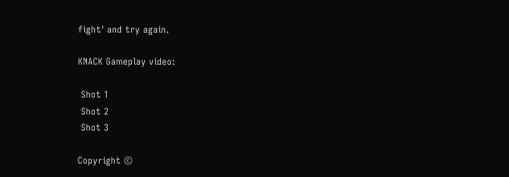fight' and try again.

KNACK Gameplay video:

 Shot 1
 Shot 2
 Shot 3

Copyright ©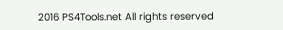2016 PS4Tools.net All rights reserved